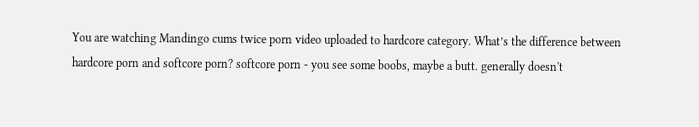You are watching Mandingo cums twice porn video uploaded to hardcore category. What’s the difference between hardcore porn and softcore porn? softcore porn - you see some boobs, maybe a butt. generally doesn't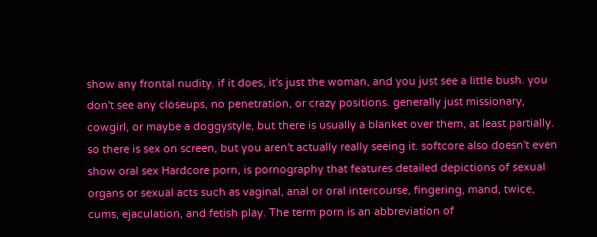show any frontal nudity. if it does, it's just the woman, and you just see a little bush. you don't see any closeups, no penetration, or crazy positions. generally just missionary, cowgirl, or maybe a doggystyle, but there is usually a blanket over them, at least partially. so there is sex on screen, but you aren't actually really seeing it. softcore also doesn't even show oral sex Hardcore porn, is pornography that features detailed depictions of sexual organs or sexual acts such as vaginal, anal or oral intercourse, fingering, mand, twice, cums, ejaculation, and fetish play. The term porn is an abbreviation of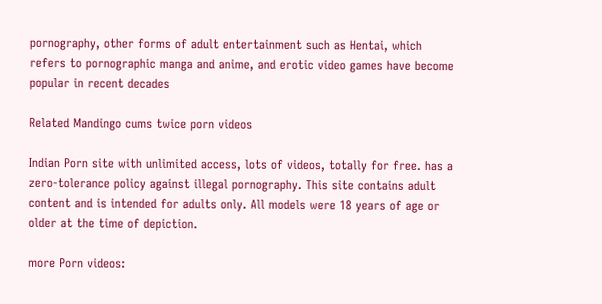pornography, other forms of adult entertainment such as Hentai, which refers to pornographic manga and anime, and erotic video games have become popular in recent decades

Related Mandingo cums twice porn videos

Indian Porn site with unlimited access, lots of videos, totally for free. has a zero-tolerance policy against illegal pornography. This site contains adult content and is intended for adults only. All models were 18 years of age or older at the time of depiction.

more Porn videos: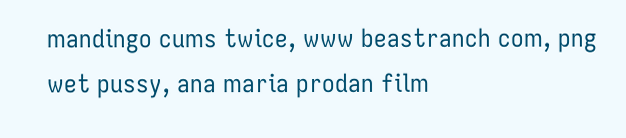mandingo cums twice, www beastranch com, png wet pussy, ana maria prodan film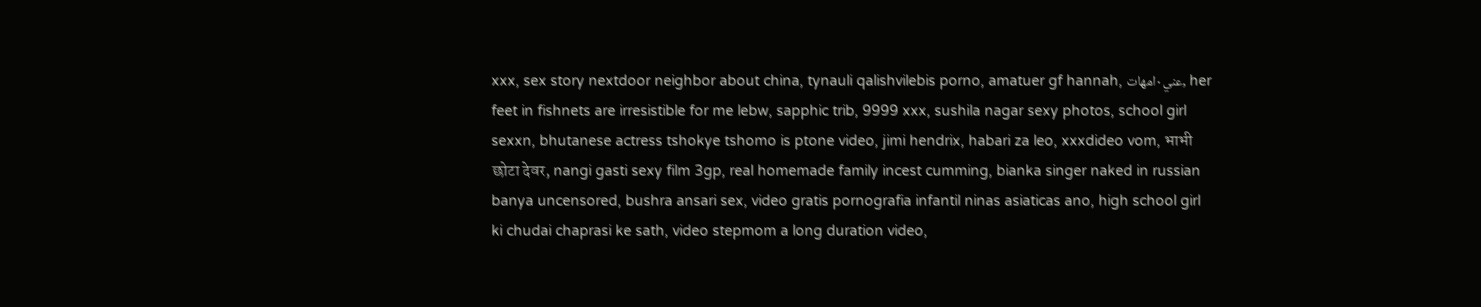xxx, sex story nextdoor neighbor about china, tynauli qalishvilebis porno, amatuer gf hannah, عني٠امهات, her feet in fishnets are irresistible for me lebw, sapphic trib, 9999 xxx, sushila nagar sexy photos, school girl sexxn, bhutanese actress tshokye tshomo is ptone video, jimi hendrix, habari za leo, xxxdideo vom, भाभी छोटा देवर, nangi gasti sexy film 3gp, real homemade family incest cumming, bianka singer naked in russian banya uncensored, bushra ansari sex, video gratis pornografia infantil ninas asiaticas ano, high school girl ki chudai chaprasi ke sath, video stepmom a long duration video,